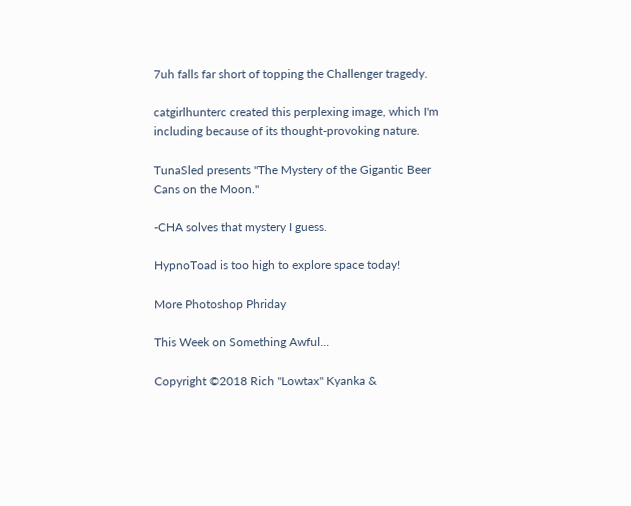7uh falls far short of topping the Challenger tragedy.

catgirlhunterc created this perplexing image, which I'm including because of its thought-provoking nature.

TunaSled presents "The Mystery of the Gigantic Beer Cans on the Moon."

-CHA solves that mystery I guess.

HypnoToad is too high to explore space today!

More Photoshop Phriday

This Week on Something Awful...

Copyright ©2018 Rich "Lowtax" Kyanka &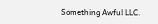Something Awful LLC.